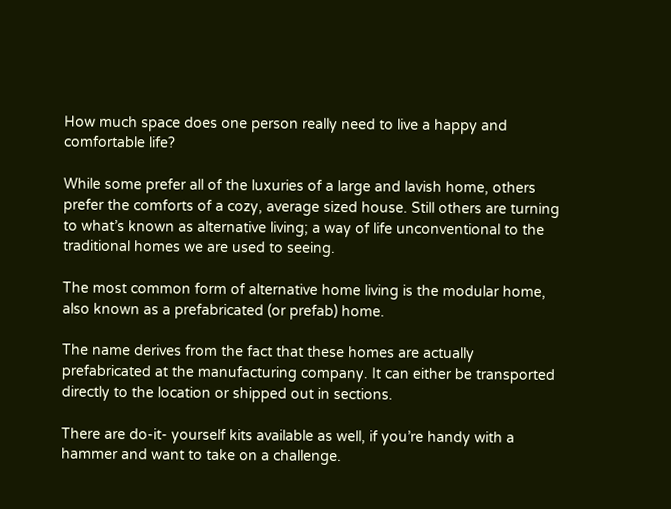How much space does one person really need to live a happy and comfortable life?

While some prefer all of the luxuries of a large and lavish home, others prefer the comforts of a cozy, average sized house. Still others are turning to what’s known as alternative living; a way of life unconventional to the traditional homes we are used to seeing.

The most common form of alternative home living is the modular home, also known as a prefabricated (or prefab) home.

The name derives from the fact that these homes are actually prefabricated at the manufacturing company. It can either be transported directly to the location or shipped out in sections.

There are do-it- yourself kits available as well, if you’re handy with a hammer and want to take on a challenge.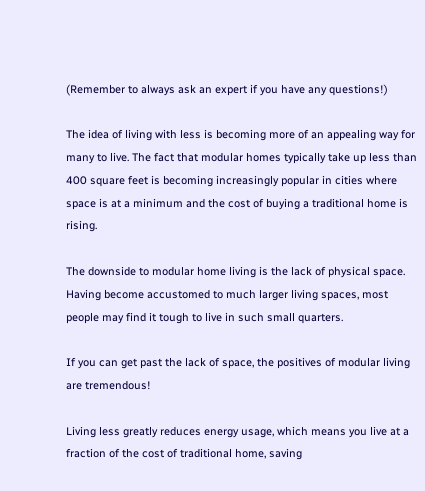(Remember to always ask an expert if you have any questions!)

The idea of living with less is becoming more of an appealing way for many to live. The fact that modular homes typically take up less than 400 square feet is becoming increasingly popular in cities where space is at a minimum and the cost of buying a traditional home is rising.

The downside to modular home living is the lack of physical space. Having become accustomed to much larger living spaces, most people may find it tough to live in such small quarters.

If you can get past the lack of space, the positives of modular living are tremendous!

Living less greatly reduces energy usage, which means you live at a fraction of the cost of traditional home, saving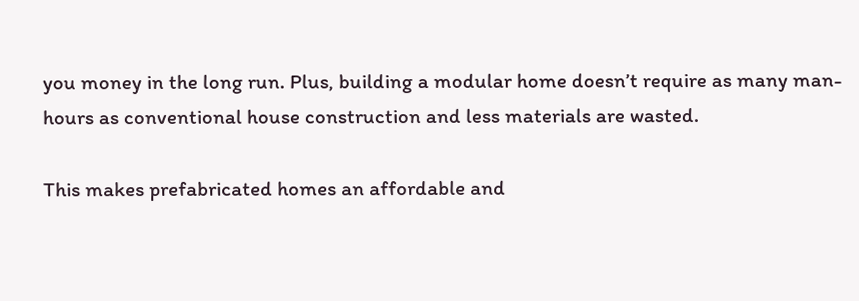you money in the long run. Plus, building a modular home doesn’t require as many man-hours as conventional house construction and less materials are wasted.

This makes prefabricated homes an affordable and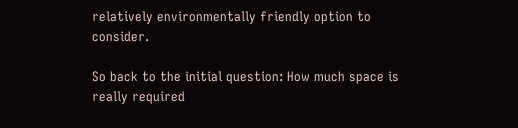relatively environmentally friendly option to consider.

So back to the initial question: How much space is really required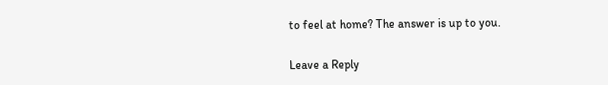to feel at home? The answer is up to you.

Leave a Reply